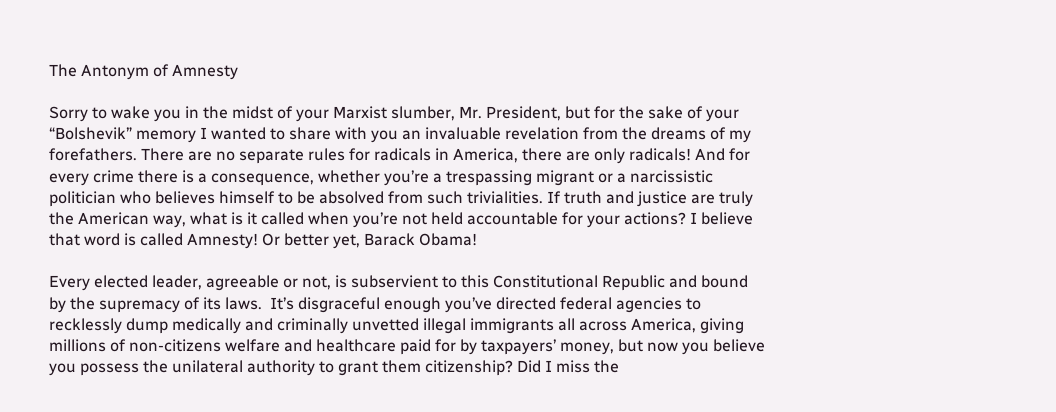The Antonym of Amnesty

Sorry to wake you in the midst of your Marxist slumber, Mr. President, but for the sake of your “Bolshevik” memory I wanted to share with you an invaluable revelation from the dreams of my forefathers. There are no separate rules for radicals in America, there are only radicals! And for every crime there is a consequence, whether you’re a trespassing migrant or a narcissistic politician who believes himself to be absolved from such trivialities. If truth and justice are truly the American way, what is it called when you’re not held accountable for your actions? I believe that word is called Amnesty! Or better yet, Barack Obama!

Every elected leader, agreeable or not, is subservient to this Constitutional Republic and bound by the supremacy of its laws.  It’s disgraceful enough you’ve directed federal agencies to recklessly dump medically and criminally unvetted illegal immigrants all across America, giving millions of non-citizens welfare and healthcare paid for by taxpayers’ money, but now you believe you possess the unilateral authority to grant them citizenship? Did I miss the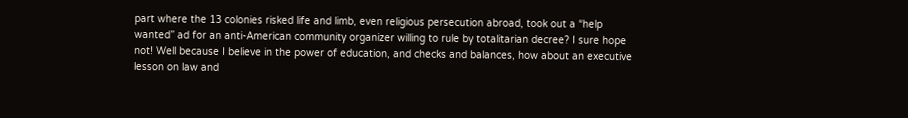part where the 13 colonies risked life and limb, even religious persecution abroad, took out a “help wanted” ad for an anti-American community organizer willing to rule by totalitarian decree? I sure hope not! Well because I believe in the power of education, and checks and balances, how about an executive lesson on law and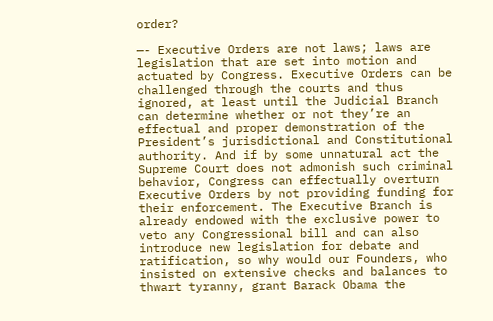order?

—- Executive Orders are not laws; laws are legislation that are set into motion and actuated by Congress. Executive Orders can be challenged through the courts and thus ignored, at least until the Judicial Branch can determine whether or not they’re an effectual and proper demonstration of the President’s jurisdictional and Constitutional authority. And if by some unnatural act the Supreme Court does not admonish such criminal behavior, Congress can effectually overturn Executive Orders by not providing funding for their enforcement. The Executive Branch is already endowed with the exclusive power to veto any Congressional bill and can also introduce new legislation for debate and ratification, so why would our Founders, who insisted on extensive checks and balances to thwart tyranny, grant Barack Obama the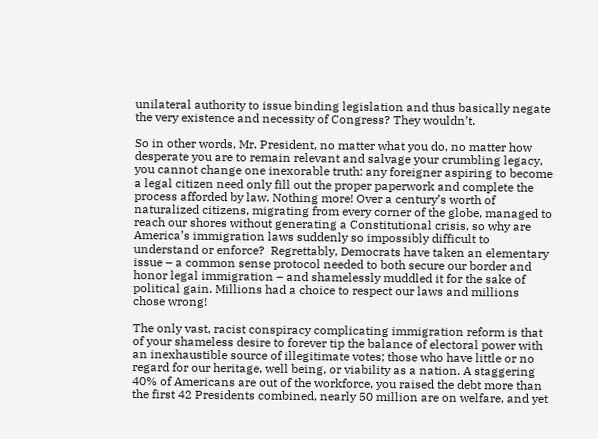unilateral authority to issue binding legislation and thus basically negate the very existence and necessity of Congress? They wouldn’t.

So in other words, Mr. President, no matter what you do, no matter how desperate you are to remain relevant and salvage your crumbling legacy, you cannot change one inexorable truth: any foreigner aspiring to become a legal citizen need only fill out the proper paperwork and complete the process afforded by law. Nothing more! Over a century’s worth of naturalized citizens, migrating from every corner of the globe, managed to reach our shores without generating a Constitutional crisis, so why are America’s immigration laws suddenly so impossibly difficult to understand or enforce?  Regrettably, Democrats have taken an elementary issue – a common sense protocol needed to both secure our border and honor legal immigration – and shamelessly muddled it for the sake of political gain. Millions had a choice to respect our laws and millions chose wrong!

The only vast, racist conspiracy complicating immigration reform is that of your shameless desire to forever tip the balance of electoral power with an inexhaustible source of illegitimate votes; those who have little or no regard for our heritage, well being, or viability as a nation. A staggering 40% of Americans are out of the workforce, you raised the debt more than the first 42 Presidents combined, nearly 50 million are on welfare, and yet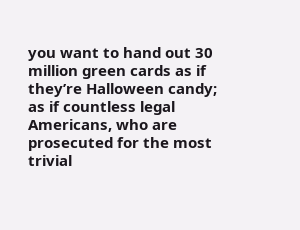you want to hand out 30 million green cards as if they’re Halloween candy; as if countless legal Americans, who are prosecuted for the most trivial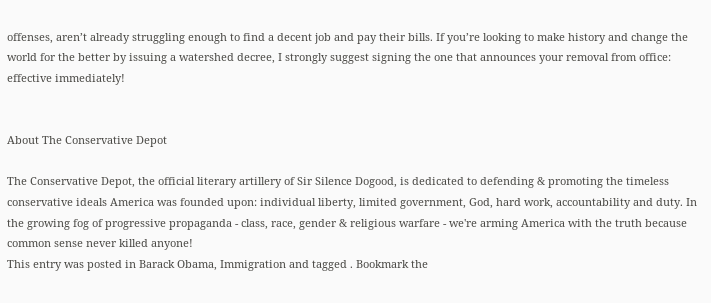offenses, aren’t already struggling enough to find a decent job and pay their bills. If you’re looking to make history and change the world for the better by issuing a watershed decree, I strongly suggest signing the one that announces your removal from office: effective immediately!


About The Conservative Depot

The Conservative Depot, the official literary artillery of Sir Silence Dogood, is dedicated to defending & promoting the timeless conservative ideals America was founded upon: individual liberty, limited government, God, hard work, accountability and duty. In the growing fog of progressive propaganda - class, race, gender & religious warfare - we're arming America with the truth because common sense never killed anyone!
This entry was posted in Barack Obama, Immigration and tagged . Bookmark the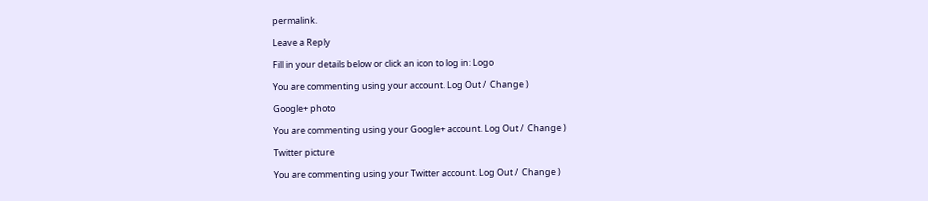permalink.

Leave a Reply

Fill in your details below or click an icon to log in: Logo

You are commenting using your account. Log Out /  Change )

Google+ photo

You are commenting using your Google+ account. Log Out /  Change )

Twitter picture

You are commenting using your Twitter account. Log Out /  Change )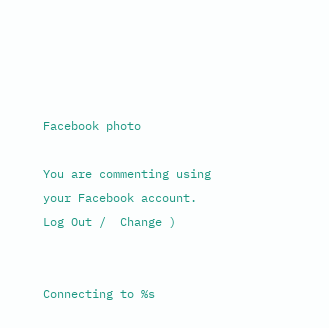Facebook photo

You are commenting using your Facebook account. Log Out /  Change )


Connecting to %s